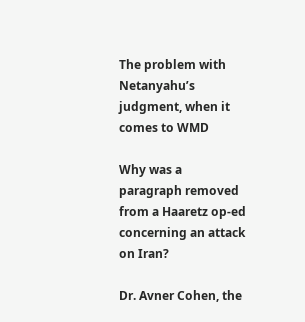The problem with Netanyahu’s judgment, when it comes to WMD

Why was a paragraph removed from a Haaretz op-ed concerning an attack on Iran?

Dr. Avner Cohen, the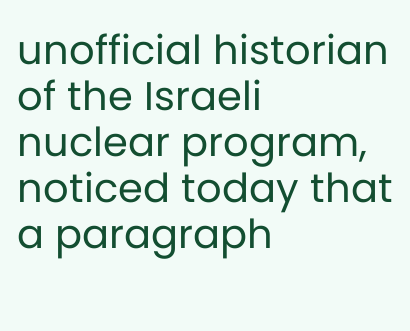unofficial historian of the Israeli nuclear program, noticed today that a paragraph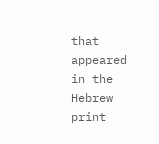that appeared in the Hebrew print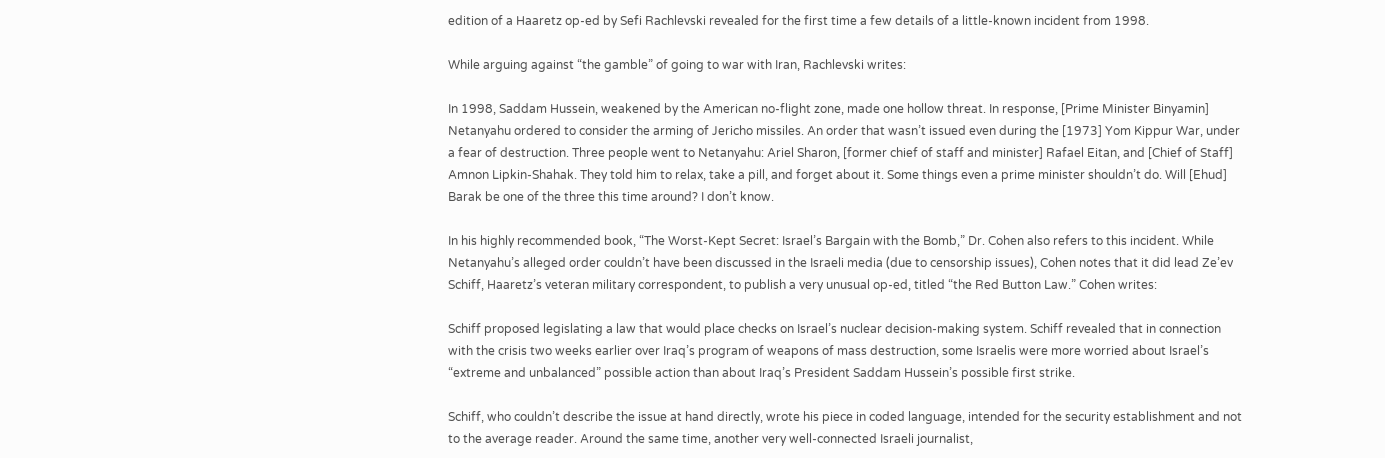edition of a Haaretz op-ed by Sefi Rachlevski revealed for the first time a few details of a little-known incident from 1998.

While arguing against “the gamble” of going to war with Iran, Rachlevski writes:

In 1998, Saddam Hussein, weakened by the American no-flight zone, made one hollow threat. In response, [Prime Minister Binyamin] Netanyahu ordered to consider the arming of Jericho missiles. An order that wasn’t issued even during the [1973] Yom Kippur War, under a fear of destruction. Three people went to Netanyahu: Ariel Sharon, [former chief of staff and minister] Rafael Eitan, and [Chief of Staff] Amnon Lipkin-Shahak. They told him to relax, take a pill, and forget about it. Some things even a prime minister shouldn’t do. Will [Ehud] Barak be one of the three this time around? I don’t know.

In his highly recommended book, “The Worst-Kept Secret: Israel’s Bargain with the Bomb,” Dr. Cohen also refers to this incident. While Netanyahu’s alleged order couldn’t have been discussed in the Israeli media (due to censorship issues), Cohen notes that it did lead Ze’ev Schiff, Haaretz’s veteran military correspondent, to publish a very unusual op-ed, titled “the Red Button Law.” Cohen writes:

Schiff proposed legislating a law that would place checks on Israel’s nuclear decision-making system. Schiff revealed that in connection with the crisis two weeks earlier over Iraq’s program of weapons of mass destruction, some Israelis were more worried about Israel’s “extreme and unbalanced” possible action than about Iraq’s President Saddam Hussein’s possible first strike.

Schiff, who couldn’t describe the issue at hand directly, wrote his piece in coded language, intended for the security establishment and not to the average reader. Around the same time, another very well-connected Israeli journalist,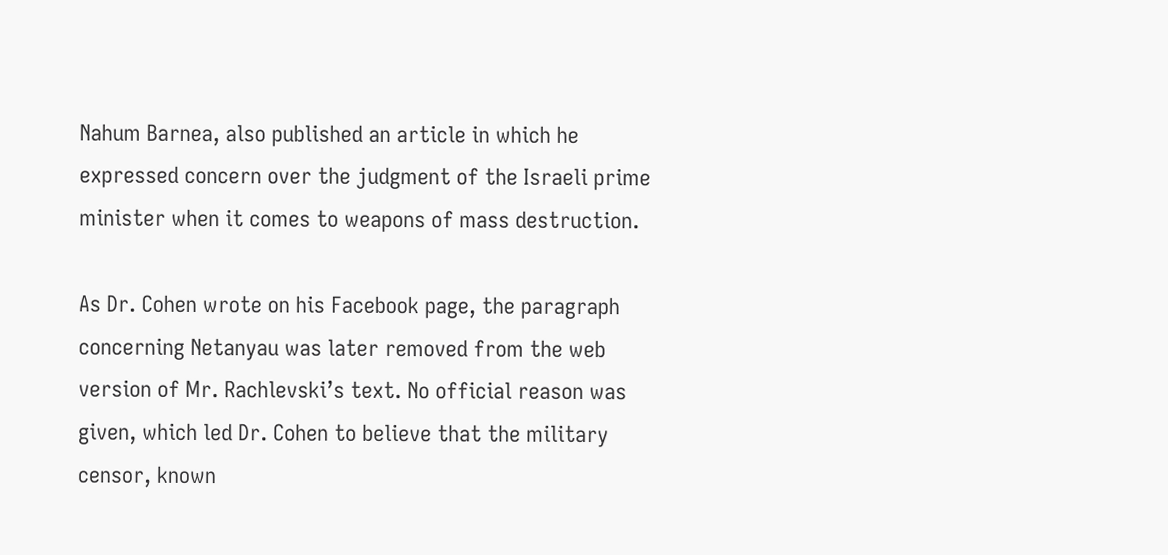Nahum Barnea, also published an article in which he expressed concern over the judgment of the Israeli prime minister when it comes to weapons of mass destruction.

As Dr. Cohen wrote on his Facebook page, the paragraph concerning Netanyau was later removed from the web version of Mr. Rachlevski’s text. No official reason was given, which led Dr. Cohen to believe that the military censor, known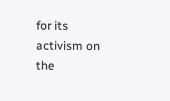for its activism on the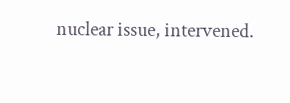nuclear issue, intervened.